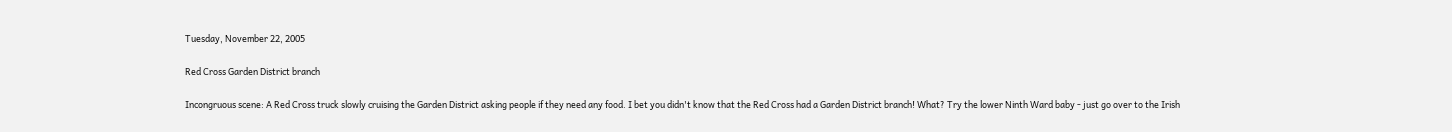Tuesday, November 22, 2005

Red Cross Garden District branch

Incongruous scene: A Red Cross truck slowly cruising the Garden District asking people if they need any food. I bet you didn't know that the Red Cross had a Garden District branch! What? Try the lower Ninth Ward baby - just go over to the Irish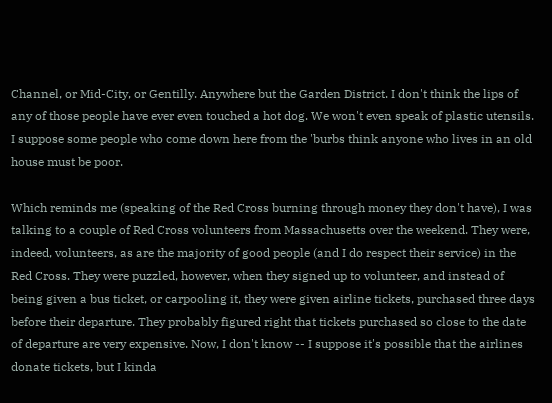Channel, or Mid-City, or Gentilly. Anywhere but the Garden District. I don't think the lips of any of those people have ever even touched a hot dog. We won't even speak of plastic utensils. I suppose some people who come down here from the 'burbs think anyone who lives in an old house must be poor.

Which reminds me (speaking of the Red Cross burning through money they don't have), I was talking to a couple of Red Cross volunteers from Massachusetts over the weekend. They were, indeed, volunteers, as are the majority of good people (and I do respect their service) in the Red Cross. They were puzzled, however, when they signed up to volunteer, and instead of being given a bus ticket, or carpooling it, they were given airline tickets, purchased three days before their departure. They probably figured right that tickets purchased so close to the date of departure are very expensive. Now, I don't know -- I suppose it's possible that the airlines donate tickets, but I kinda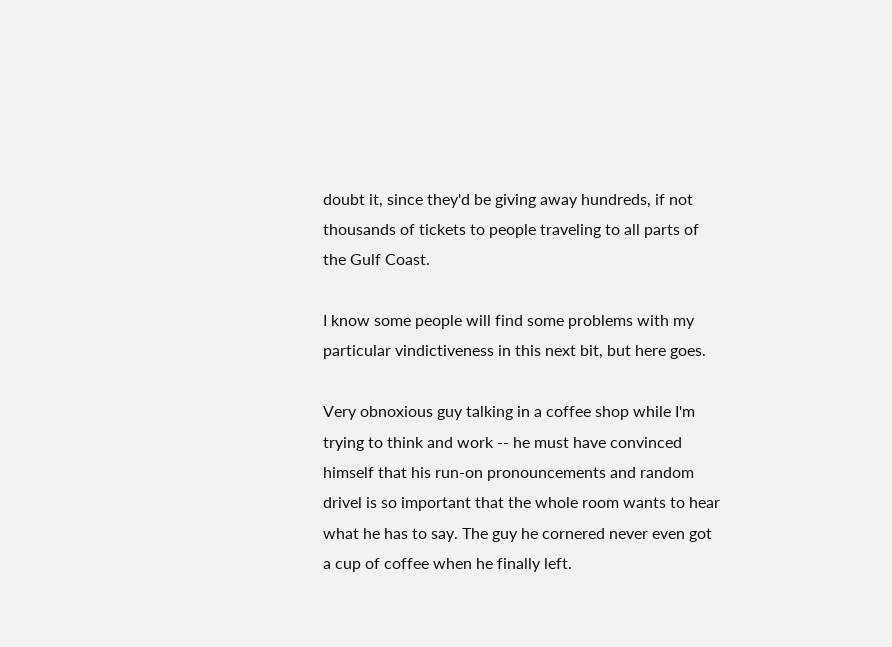doubt it, since they'd be giving away hundreds, if not thousands of tickets to people traveling to all parts of the Gulf Coast.

I know some people will find some problems with my particular vindictiveness in this next bit, but here goes.

Very obnoxious guy talking in a coffee shop while I'm trying to think and work -- he must have convinced himself that his run-on pronouncements and random drivel is so important that the whole room wants to hear what he has to say. The guy he cornered never even got a cup of coffee when he finally left.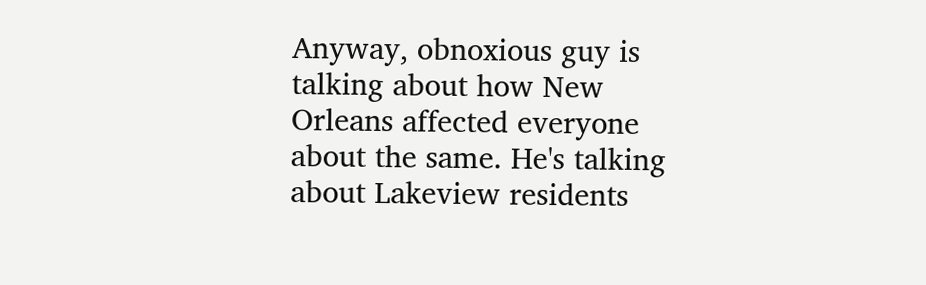Anyway, obnoxious guy is talking about how New Orleans affected everyone about the same. He's talking about Lakeview residents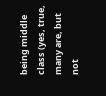being middle class (yes, true, many are, but not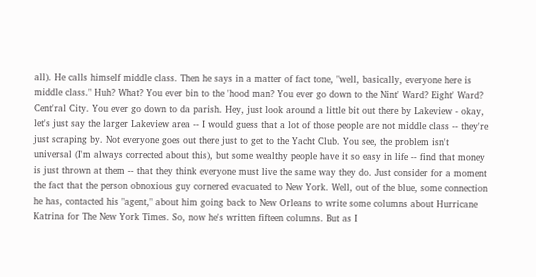all). He calls himself middle class. Then he says in a matter of fact tone, "well, basically, everyone here is middle class." Huh? What? You ever bin to the 'hood man? You ever go down to the Nint' Ward? Eight' Ward? Cent'ral City. You ever go down to da parish. Hey, just look around a little bit out there by Lakeview - okay, let's just say the larger Lakeview area -- I would guess that a lot of those people are not middle class -- they're just scraping by. Not everyone goes out there just to get to the Yacht Club. You see, the problem isn't universal (I'm always corrected about this), but some wealthy people have it so easy in life -- find that money is just thrown at them -- that they think everyone must live the same way they do. Just consider for a moment the fact that the person obnoxious guy cornered evacuated to New York. Well, out of the blue, some connection he has, contacted his "agent," about him going back to New Orleans to write some columns about Hurricane Katrina for The New York Times. So, now he's written fifteen columns. But as I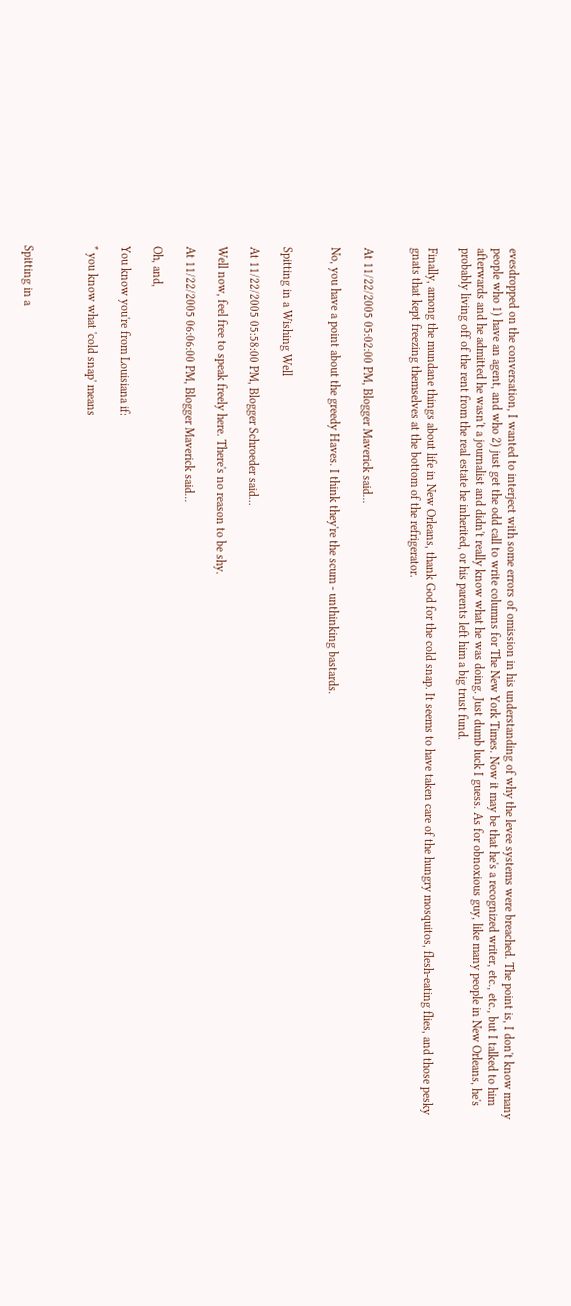evesdropped on the conversation, I wanted to interject with some errors of omission in his understanding of why the levee systems were breached. The point is, I don't know many people who 1) have an agent, and who 2) just get the odd call to write columns for The New York Times. Now it may be that he's a recognized writer, etc., etc., but I talked to him afterwards and he admitted he wasn't a journalist and didn't really know what he was doing. Just dumb luck I guess. As for obnoxious guy, like many people in New Orleans, he's probably living off of the rent from the real estate he inherited, or his parents left him a big trust fund.

Finally, among the mundane things about life in New Orleans, thank God for the cold snap. It seems to have taken care of the hungry mosquitos, flesh-eating flies, and those pesky gnats that kept freezing themselves at the bottom of the refrigerator.


At 11/22/2005 05:02:00 PM, Blogger Maverick said...

No, you have a point about the greedy Haves. I think they're the scum - unthinking bastards.


Spitting in a Wishing Well

At 11/22/2005 05:58:00 PM, Blogger Schroeder said...

Well now, feel free to speak freely here. There's no reason to be shy.

At 11/22/2005 06:06:00 PM, Blogger Maverick said...

Oh, and,

You know you're from Louisiana if:

* you know what 'cold snap' means



Spitting in a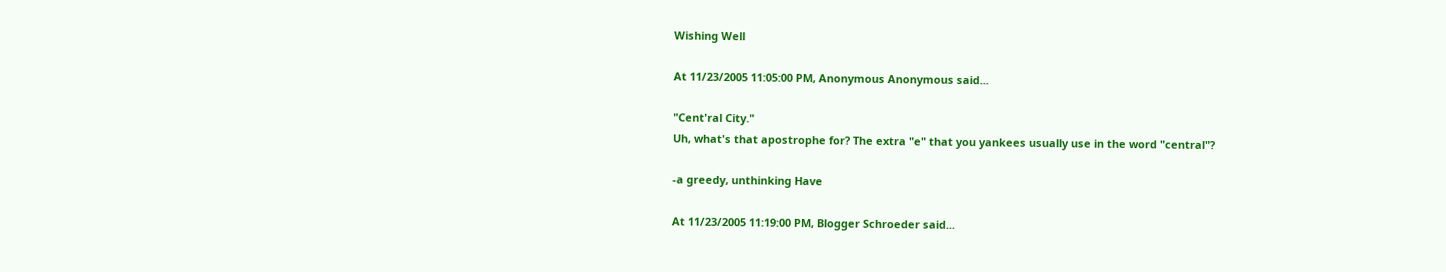Wishing Well

At 11/23/2005 11:05:00 PM, Anonymous Anonymous said...

"Cent'ral City."
Uh, what's that apostrophe for? The extra "e" that you yankees usually use in the word "central"?

-a greedy, unthinking Have

At 11/23/2005 11:19:00 PM, Blogger Schroeder said...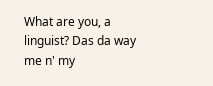What are you, a linguist? Das da way me n' my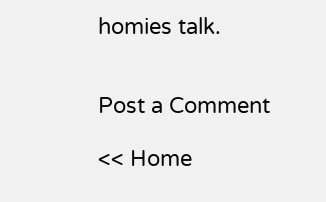homies talk.


Post a Comment

<< Home